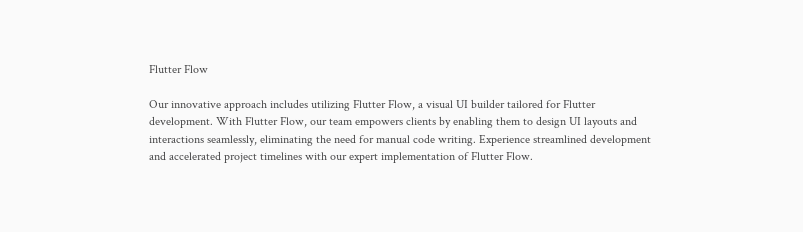Flutter Flow

Our innovative approach includes utilizing Flutter Flow, a visual UI builder tailored for Flutter development. With Flutter Flow, our team empowers clients by enabling them to design UI layouts and interactions seamlessly, eliminating the need for manual code writing. Experience streamlined development and accelerated project timelines with our expert implementation of Flutter Flow.